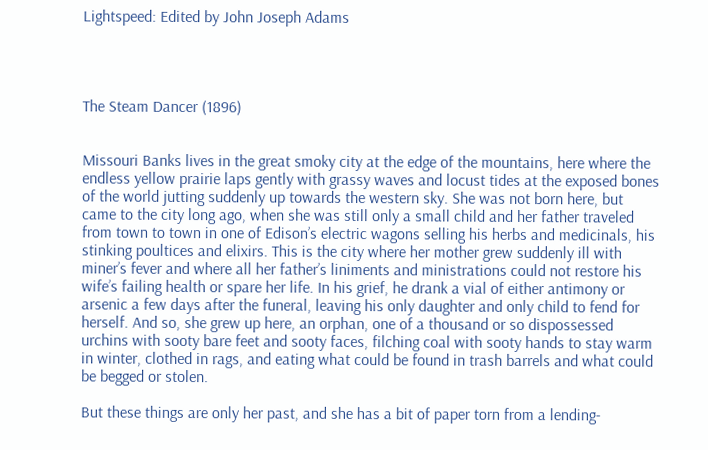Lightspeed: Edited by John Joseph Adams




The Steam Dancer (1896)


Missouri Banks lives in the great smoky city at the edge of the mountains, here where the endless yellow prairie laps gently with grassy waves and locust tides at the exposed bones of the world jutting suddenly up towards the western sky. She was not born here, but came to the city long ago, when she was still only a small child and her father traveled from town to town in one of Edison’s electric wagons selling his herbs and medicinals, his stinking poultices and elixirs. This is the city where her mother grew suddenly ill with miner’s fever and where all her father’s liniments and ministrations could not restore his wife’s failing health or spare her life. In his grief, he drank a vial of either antimony or arsenic a few days after the funeral, leaving his only daughter and only child to fend for herself. And so, she grew up here, an orphan, one of a thousand or so dispossessed urchins with sooty bare feet and sooty faces, filching coal with sooty hands to stay warm in winter, clothed in rags, and eating what could be found in trash barrels and what could be begged or stolen.

But these things are only her past, and she has a bit of paper torn from a lending-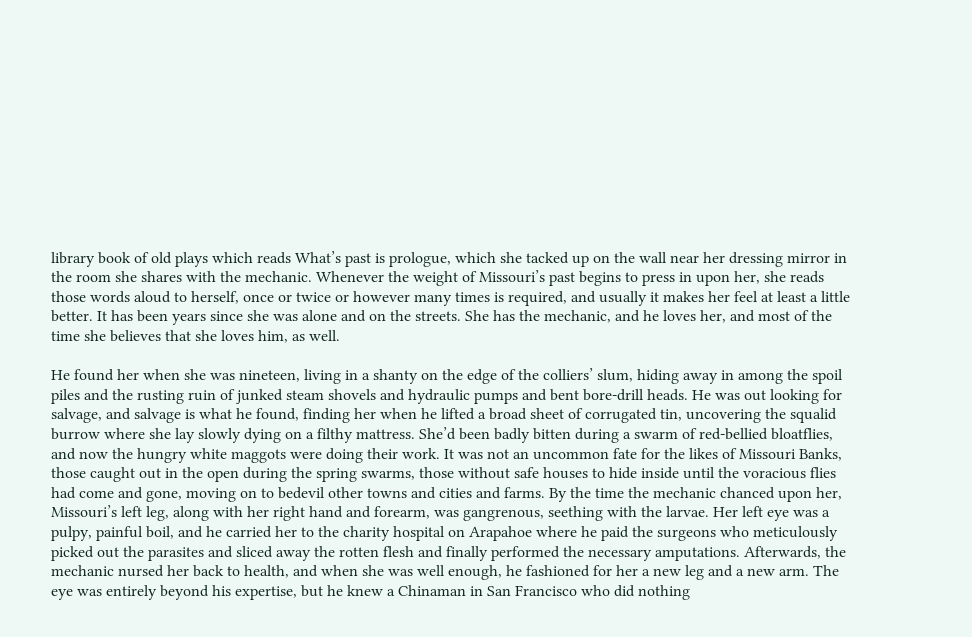library book of old plays which reads What’s past is prologue, which she tacked up on the wall near her dressing mirror in the room she shares with the mechanic. Whenever the weight of Missouri’s past begins to press in upon her, she reads those words aloud to herself, once or twice or however many times is required, and usually it makes her feel at least a little better. It has been years since she was alone and on the streets. She has the mechanic, and he loves her, and most of the time she believes that she loves him, as well.

He found her when she was nineteen, living in a shanty on the edge of the colliers’ slum, hiding away in among the spoil piles and the rusting ruin of junked steam shovels and hydraulic pumps and bent bore-drill heads. He was out looking for salvage, and salvage is what he found, finding her when he lifted a broad sheet of corrugated tin, uncovering the squalid burrow where she lay slowly dying on a filthy mattress. She’d been badly bitten during a swarm of red-bellied bloatflies, and now the hungry white maggots were doing their work. It was not an uncommon fate for the likes of Missouri Banks, those caught out in the open during the spring swarms, those without safe houses to hide inside until the voracious flies had come and gone, moving on to bedevil other towns and cities and farms. By the time the mechanic chanced upon her, Missouri’s left leg, along with her right hand and forearm, was gangrenous, seething with the larvae. Her left eye was a pulpy, painful boil, and he carried her to the charity hospital on Arapahoe where he paid the surgeons who meticulously picked out the parasites and sliced away the rotten flesh and finally performed the necessary amputations. Afterwards, the mechanic nursed her back to health, and when she was well enough, he fashioned for her a new leg and a new arm. The eye was entirely beyond his expertise, but he knew a Chinaman in San Francisco who did nothing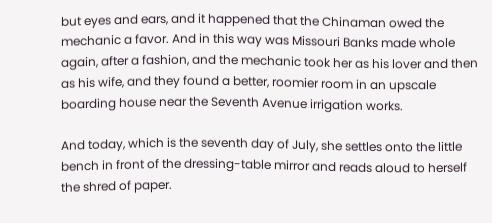but eyes and ears, and it happened that the Chinaman owed the mechanic a favor. And in this way was Missouri Banks made whole again, after a fashion, and the mechanic took her as his lover and then as his wife, and they found a better, roomier room in an upscale boarding house near the Seventh Avenue irrigation works.

And today, which is the seventh day of July, she settles onto the little bench in front of the dressing-table mirror and reads aloud to herself the shred of paper.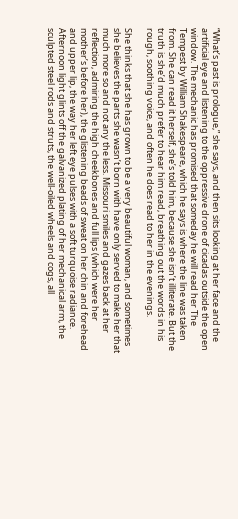“What’s past is prologue,” she says, and then sits looking at her face and the artificial eye and listening to the oppressive drone of cicadas outside the open window. The mechanic has promised that someday he will read her The Tempest by William Shakespeare, which he says is where the line was taken from. She can read it herself, she’s told him, because she isn’t illiterate. But the truth is she’d much prefer to hear him read, breathing out the words in his rough, soothing voice, and often he does read to her in the evenings.

She thinks that she has grown to be a very beautiful woman, and sometimes she believes the parts she wasn’t born with have only served to make her that much more so and not any the less. Missouri smiles and gazes back at her reflection, admiring the high cheekbones and full lips (which were her mother’s before her), the glistening beads of sweat on her chin and forehead and upper lip, the way her left eye pulses with a soft turquoise radiance. Afternoon light glints off the galvanized plating of her mechanical arm, the sculpted steel rods and struts, the well-oiled wheels and cogs, all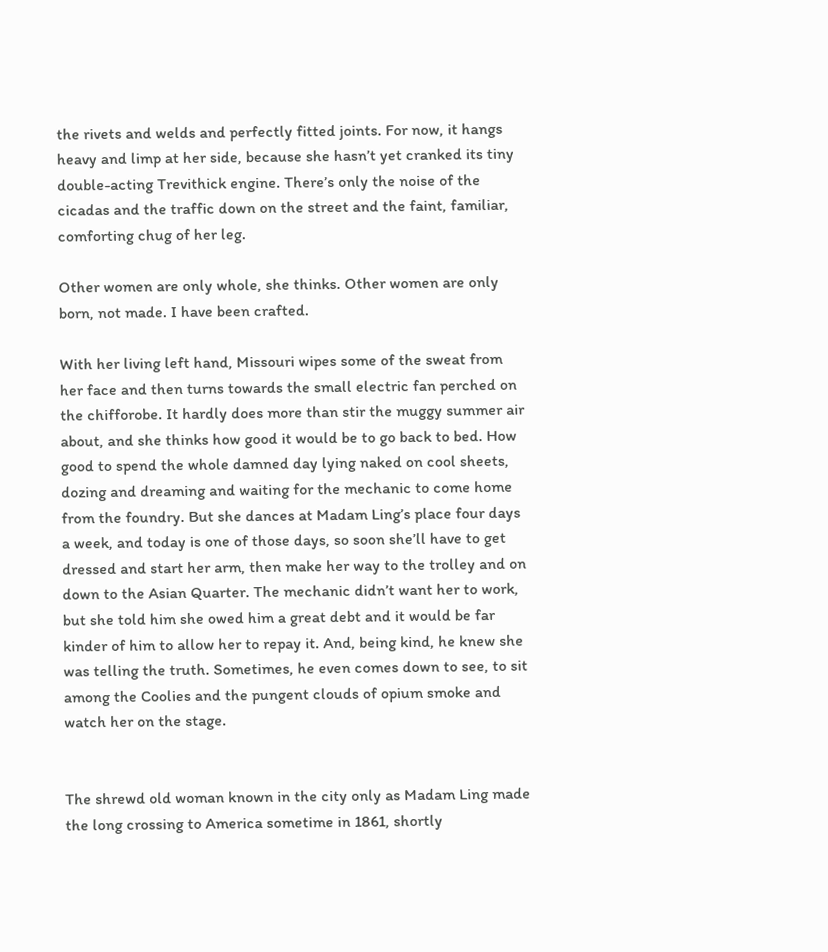the rivets and welds and perfectly fitted joints. For now, it hangs heavy and limp at her side, because she hasn’t yet cranked its tiny double-acting Trevithick engine. There’s only the noise of the cicadas and the traffic down on the street and the faint, familiar, comforting chug of her leg.

Other women are only whole, she thinks. Other women are only born, not made. I have been crafted.

With her living left hand, Missouri wipes some of the sweat from her face and then turns towards the small electric fan perched on the chifforobe. It hardly does more than stir the muggy summer air about, and she thinks how good it would be to go back to bed. How good to spend the whole damned day lying naked on cool sheets, dozing and dreaming and waiting for the mechanic to come home from the foundry. But she dances at Madam Ling’s place four days a week, and today is one of those days, so soon she’ll have to get dressed and start her arm, then make her way to the trolley and on down to the Asian Quarter. The mechanic didn’t want her to work, but she told him she owed him a great debt and it would be far kinder of him to allow her to repay it. And, being kind, he knew she was telling the truth. Sometimes, he even comes down to see, to sit among the Coolies and the pungent clouds of opium smoke and watch her on the stage.


The shrewd old woman known in the city only as Madam Ling made the long crossing to America sometime in 1861, shortly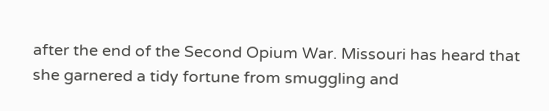after the end of the Second Opium War. Missouri has heard that she garnered a tidy fortune from smuggling and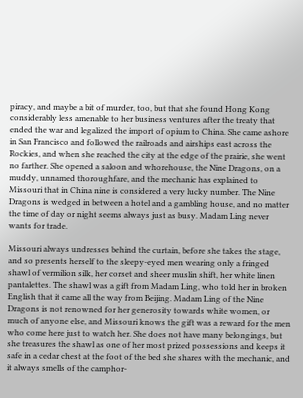piracy, and maybe a bit of murder, too, but that she found Hong Kong considerably less amenable to her business ventures after the treaty that ended the war and legalized the import of opium to China. She came ashore in San Francisco and followed the railroads and airships east across the Rockies, and when she reached the city at the edge of the prairie, she went no farther. She opened a saloon and whorehouse, the Nine Dragons, on a muddy, unnamed thoroughfare, and the mechanic has explained to Missouri that in China nine is considered a very lucky number. The Nine Dragons is wedged in between a hotel and a gambling house, and no matter the time of day or night seems always just as busy. Madam Ling never wants for trade.

Missouri always undresses behind the curtain, before she takes the stage, and so presents herself to the sleepy-eyed men wearing only a fringed shawl of vermilion silk, her corset and sheer muslin shift, her white linen pantalettes. The shawl was a gift from Madam Ling, who told her in broken English that it came all the way from Beijing. Madam Ling of the Nine Dragons is not renowned for her generosity towards white women, or much of anyone else, and Missouri knows the gift was a reward for the men who come here just to watch her. She does not have many belongings, but she treasures the shawl as one of her most prized possessions and keeps it safe in a cedar chest at the foot of the bed she shares with the mechanic, and it always smells of the camphor-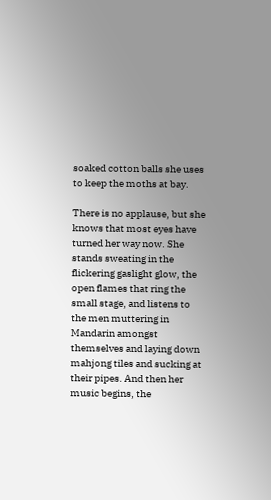soaked cotton balls she uses to keep the moths at bay.

There is no applause, but she knows that most eyes have turned her way now. She stands sweating in the flickering gaslight glow, the open flames that ring the small stage, and listens to the men muttering in Mandarin amongst themselves and laying down mahjong tiles and sucking at their pipes. And then her music begins, the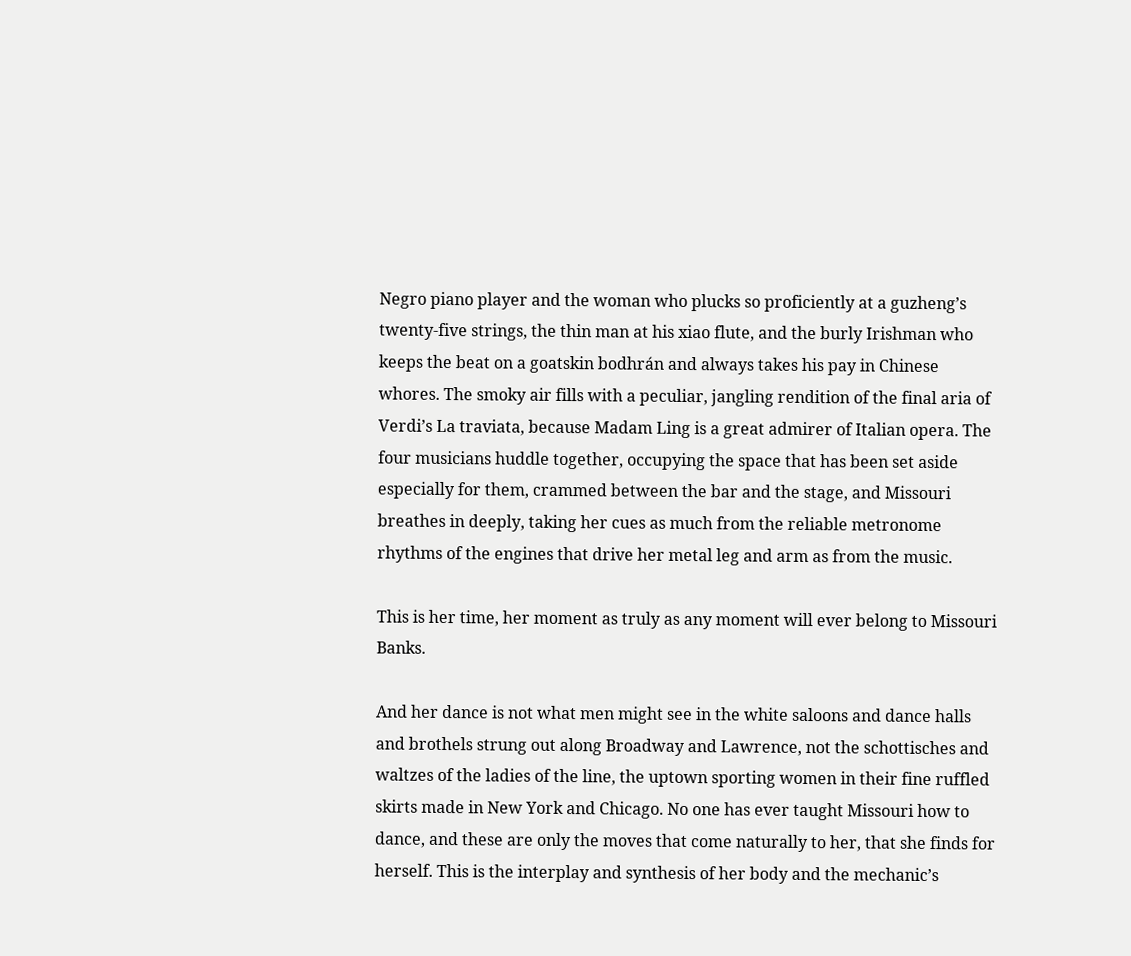Negro piano player and the woman who plucks so proficiently at a guzheng’s twenty-five strings, the thin man at his xiao flute, and the burly Irishman who keeps the beat on a goatskin bodhrán and always takes his pay in Chinese whores. The smoky air fills with a peculiar, jangling rendition of the final aria of Verdi’s La traviata, because Madam Ling is a great admirer of Italian opera. The four musicians huddle together, occupying the space that has been set aside especially for them, crammed between the bar and the stage, and Missouri breathes in deeply, taking her cues as much from the reliable metronome rhythms of the engines that drive her metal leg and arm as from the music.

This is her time, her moment as truly as any moment will ever belong to Missouri Banks.

And her dance is not what men might see in the white saloons and dance halls and brothels strung out along Broadway and Lawrence, not the schottisches and waltzes of the ladies of the line, the uptown sporting women in their fine ruffled skirts made in New York and Chicago. No one has ever taught Missouri how to dance, and these are only the moves that come naturally to her, that she finds for herself. This is the interplay and synthesis of her body and the mechanic’s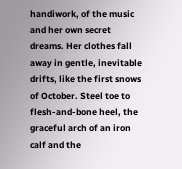handiwork, of the music and her own secret dreams. Her clothes fall away in gentle, inevitable drifts, like the first snows of October. Steel toe to flesh-and-bone heel, the graceful arch of an iron calf and the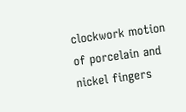clockwork motion of porcelain and nickel fingers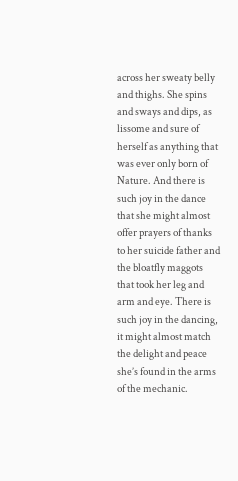across her sweaty belly and thighs. She spins and sways and dips, as lissome and sure of herself as anything that was ever only born of Nature. And there is such joy in the dance that she might almost offer prayers of thanks to her suicide father and the bloatfly maggots that took her leg and arm and eye. There is such joy in the dancing, it might almost match the delight and peace she’s found in the arms of the mechanic.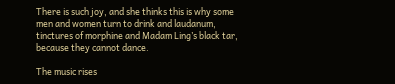There is such joy, and she thinks this is why some men and women turn to drink and laudanum, tinctures of morphine and Madam Ling’s black tar, because they cannot dance.

The music rises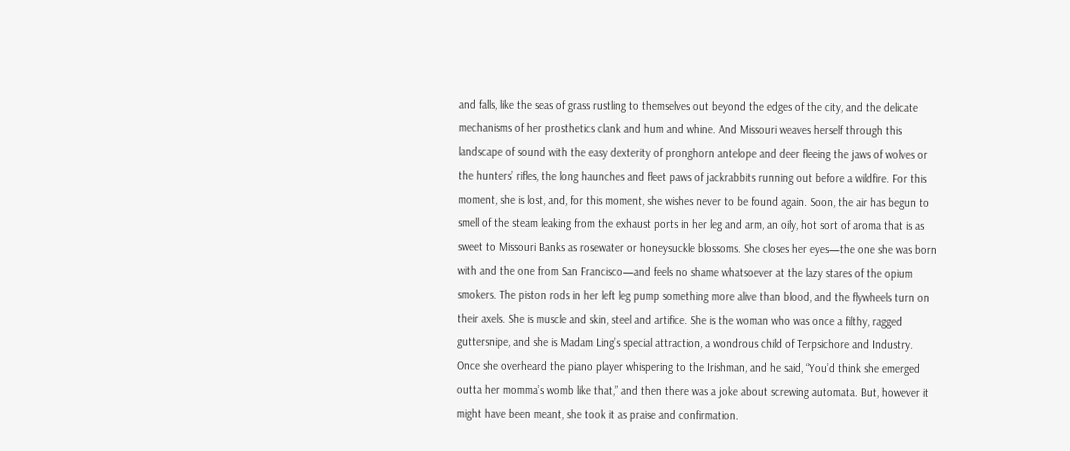and falls, like the seas of grass rustling to themselves out beyond the edges of the city, and the delicate mechanisms of her prosthetics clank and hum and whine. And Missouri weaves herself through this landscape of sound with the easy dexterity of pronghorn antelope and deer fleeing the jaws of wolves or the hunters’ rifles, the long haunches and fleet paws of jackrabbits running out before a wildfire. For this moment, she is lost, and, for this moment, she wishes never to be found again. Soon, the air has begun to smell of the steam leaking from the exhaust ports in her leg and arm, an oily, hot sort of aroma that is as sweet to Missouri Banks as rosewater or honeysuckle blossoms. She closes her eyes—the one she was born with and the one from San Francisco—and feels no shame whatsoever at the lazy stares of the opium smokers. The piston rods in her left leg pump something more alive than blood, and the flywheels turn on their axels. She is muscle and skin, steel and artifice. She is the woman who was once a filthy, ragged guttersnipe, and she is Madam Ling’s special attraction, a wondrous child of Terpsichore and Industry. Once she overheard the piano player whispering to the Irishman, and he said, “You’d think she emerged outta her momma’s womb like that,” and then there was a joke about screwing automata. But, however it might have been meant, she took it as praise and confirmation.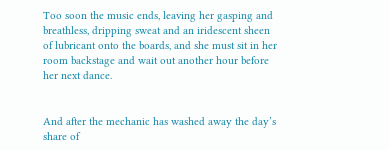Too soon the music ends, leaving her gasping and breathless, dripping sweat and an iridescent sheen of lubricant onto the boards, and she must sit in her room backstage and wait out another hour before her next dance.


And after the mechanic has washed away the day’s share of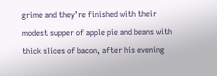grime and they’re finished with their modest supper of apple pie and beans with thick slices of bacon, after his evening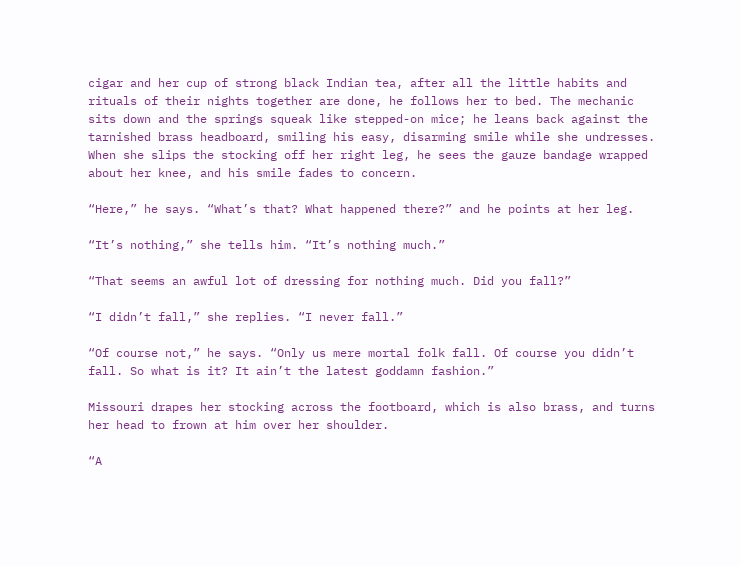cigar and her cup of strong black Indian tea, after all the little habits and rituals of their nights together are done, he follows her to bed. The mechanic sits down and the springs squeak like stepped-on mice; he leans back against the tarnished brass headboard, smiling his easy, disarming smile while she undresses. When she slips the stocking off her right leg, he sees the gauze bandage wrapped about her knee, and his smile fades to concern.

“Here,” he says. “What’s that? What happened there?” and he points at her leg.

“It’s nothing,” she tells him. “It’s nothing much.”

“That seems an awful lot of dressing for nothing much. Did you fall?”

“I didn’t fall,” she replies. “I never fall.”

“Of course not,” he says. “Only us mere mortal folk fall. Of course you didn’t fall. So what is it? It ain’t the latest goddamn fashion.”

Missouri drapes her stocking across the footboard, which is also brass, and turns her head to frown at him over her shoulder.

“A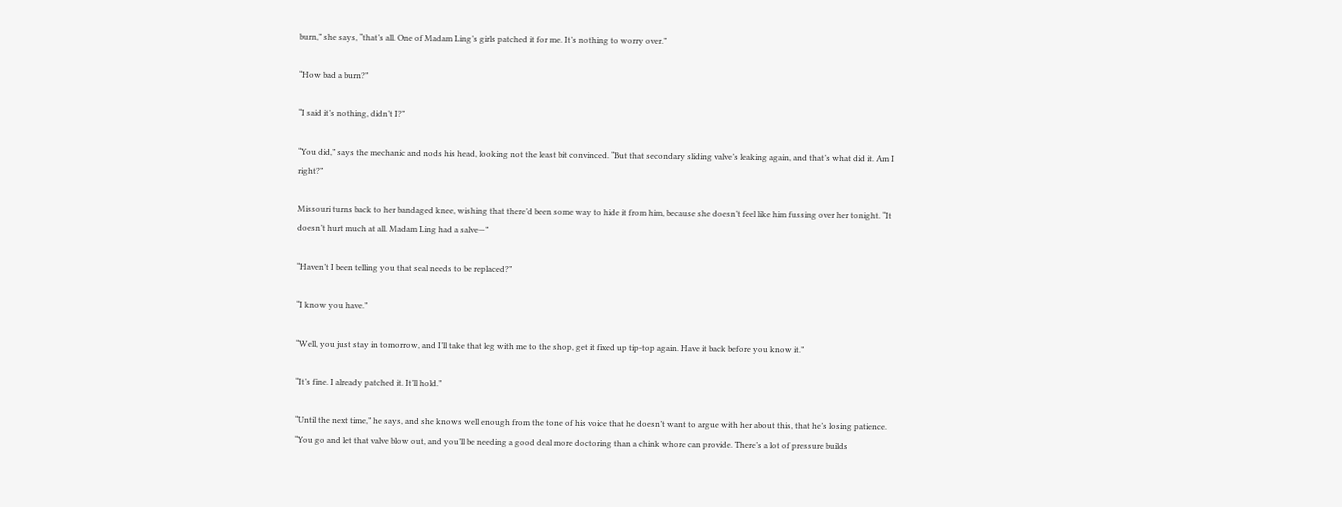burn,” she says, “that’s all. One of Madam Ling’s girls patched it for me. It’s nothing to worry over.”

“How bad a burn?”

“I said it’s nothing, didn’t I?”

“You did,” says the mechanic and nods his head, looking not the least bit convinced. “But that secondary sliding valve’s leaking again, and that’s what did it. Am I right?”

Missouri turns back to her bandaged knee, wishing that there’d been some way to hide it from him, because she doesn’t feel like him fussing over her tonight. “It doesn’t hurt much at all. Madam Ling had a salve—”

“Haven’t I been telling you that seal needs to be replaced?”

“I know you have.”

“Well, you just stay in tomorrow, and I’ll take that leg with me to the shop, get it fixed up tip-top again. Have it back before you know it.”

“It’s fine. I already patched it. It’ll hold.”

“Until the next time,” he says, and she knows well enough from the tone of his voice that he doesn’t want to argue with her about this, that he’s losing patience. “You go and let that valve blow out, and you’ll be needing a good deal more doctoring than a chink whore can provide. There’s a lot of pressure builds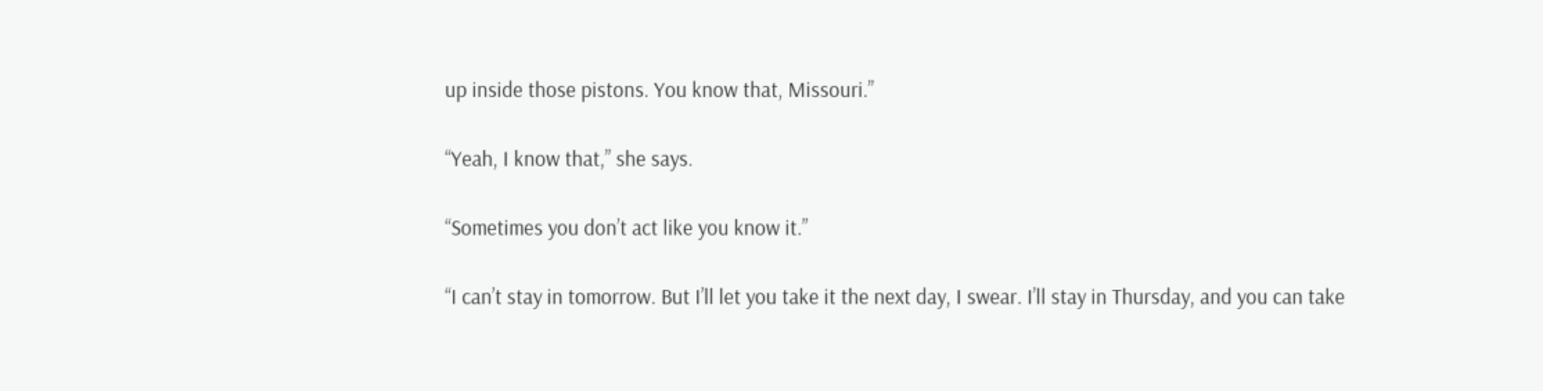up inside those pistons. You know that, Missouri.”

“Yeah, I know that,” she says.

“Sometimes you don’t act like you know it.”

“I can’t stay in tomorrow. But I’ll let you take it the next day, I swear. I’ll stay in Thursday, and you can take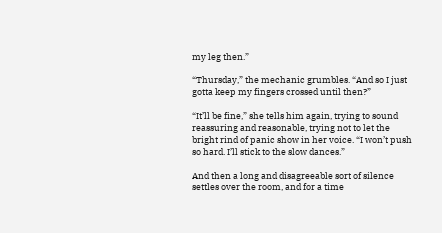my leg then.”

“Thursday,” the mechanic grumbles. “And so I just gotta keep my fingers crossed until then?”

“It’ll be fine,” she tells him again, trying to sound reassuring and reasonable, trying not to let the bright rind of panic show in her voice. “I won’t push so hard. I’ll stick to the slow dances.”

And then a long and disagreeable sort of silence settles over the room, and for a time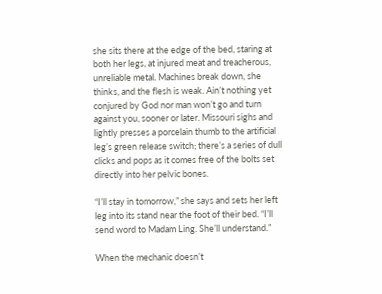she sits there at the edge of the bed, staring at both her legs, at injured meat and treacherous, unreliable metal. Machines break down, she thinks, and the flesh is weak. Ain’t nothing yet conjured by God nor man won’t go and turn against you, sooner or later. Missouri sighs and lightly presses a porcelain thumb to the artificial leg’s green release switch; there’s a series of dull clicks and pops as it comes free of the bolts set directly into her pelvic bones.

“I’ll stay in tomorrow,” she says and sets her left leg into its stand near the foot of their bed. “I’ll send word to Madam Ling. She’ll understand.”

When the mechanic doesn’t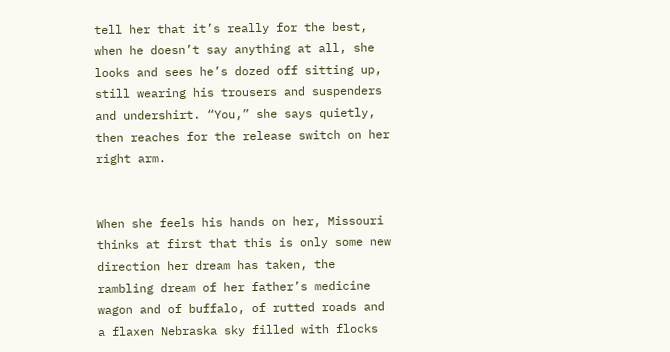tell her that it’s really for the best, when he doesn’t say anything at all, she looks and sees he’s dozed off sitting up, still wearing his trousers and suspenders and undershirt. “You,” she says quietly, then reaches for the release switch on her right arm.


When she feels his hands on her, Missouri thinks at first that this is only some new direction her dream has taken, the rambling dream of her father’s medicine wagon and of buffalo, of rutted roads and a flaxen Nebraska sky filled with flocks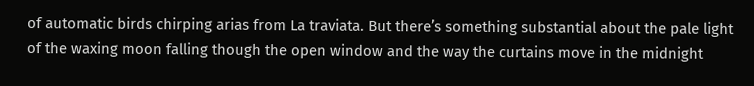of automatic birds chirping arias from La traviata. But there’s something substantial about the pale light of the waxing moon falling though the open window and the way the curtains move in the midnight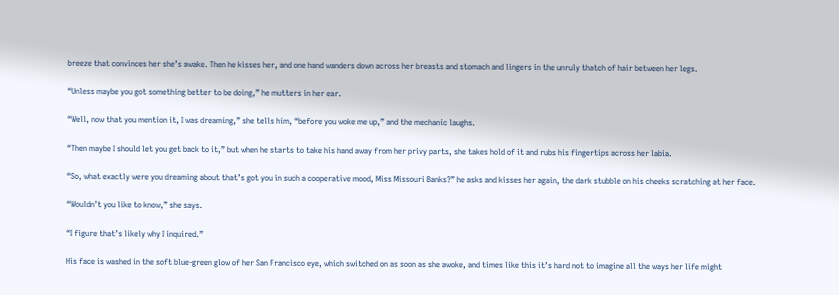breeze that convinces her she’s awake. Then he kisses her, and one hand wanders down across her breasts and stomach and lingers in the unruly thatch of hair between her legs.

“Unless maybe you got something better to be doing,” he mutters in her ear.

“Well, now that you mention it, I was dreaming,” she tells him, “before you woke me up,” and the mechanic laughs.

“Then maybe I should let you get back to it,” but when he starts to take his hand away from her privy parts, she takes hold of it and rubs his fingertips across her labia.

“So, what exactly were you dreaming about that’s got you in such a cooperative mood, Miss Missouri Banks?” he asks and kisses her again, the dark stubble on his cheeks scratching at her face.

“Wouldn’t you like to know,” she says.

“I figure that’s likely why I inquired.”

His face is washed in the soft blue-green glow of her San Francisco eye, which switched on as soon as she awoke, and times like this it’s hard not to imagine all the ways her life might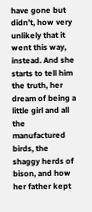have gone but didn’t, how very unlikely that it went this way, instead. And she starts to tell him the truth, her dream of being a little girl and all the manufactured birds, the shaggy herds of bison, and how her father kept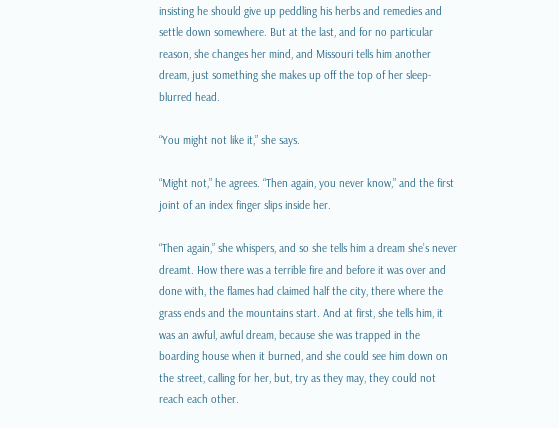insisting he should give up peddling his herbs and remedies and settle down somewhere. But at the last, and for no particular reason, she changes her mind, and Missouri tells him another dream, just something she makes up off the top of her sleep-blurred head.

“You might not like it,” she says.

“Might not,” he agrees. “Then again, you never know,” and the first joint of an index finger slips inside her.

“Then again,” she whispers, and so she tells him a dream she’s never dreamt. How there was a terrible fire and before it was over and done with, the flames had claimed half the city, there where the grass ends and the mountains start. And at first, she tells him, it was an awful, awful dream, because she was trapped in the boarding house when it burned, and she could see him down on the street, calling for her, but, try as they may, they could not reach each other.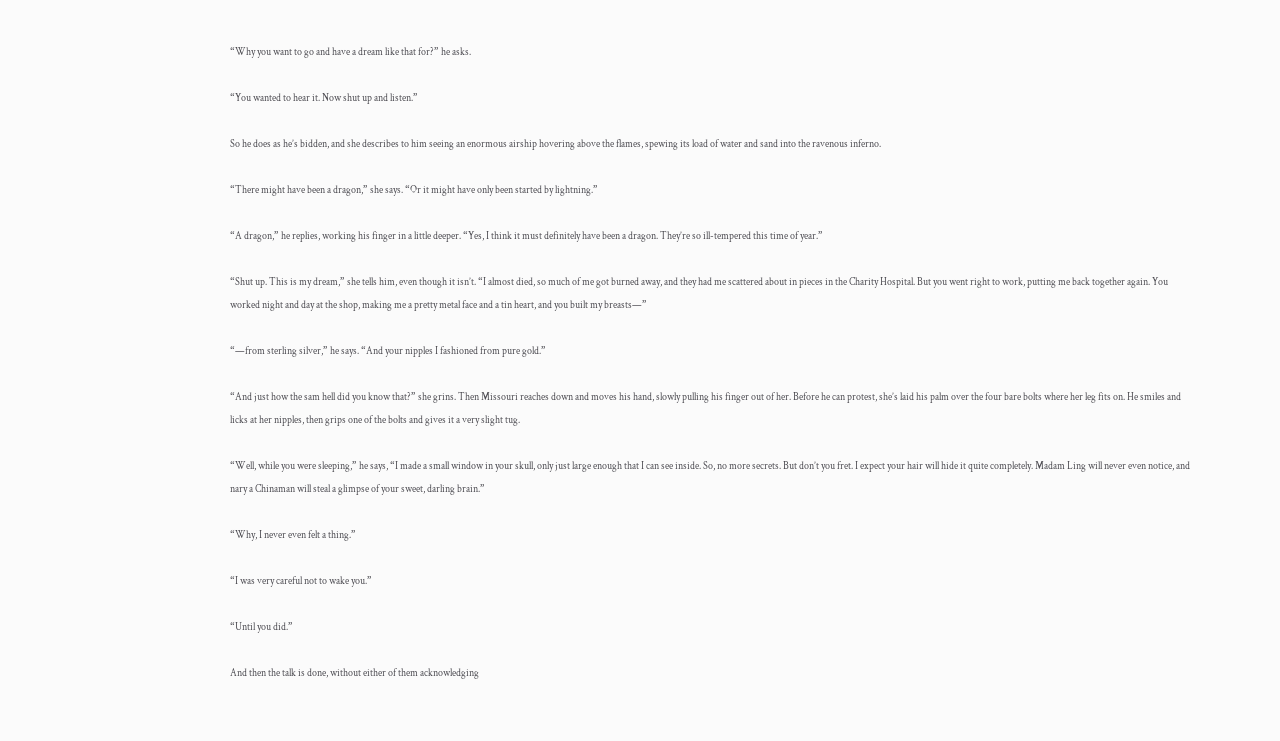“Why you want to go and have a dream like that for?” he asks.

“You wanted to hear it. Now shut up and listen.”

So he does as he’s bidden, and she describes to him seeing an enormous airship hovering above the flames, spewing its load of water and sand into the ravenous inferno.

“There might have been a dragon,” she says. “Or it might have only been started by lightning.”

“A dragon,” he replies, working his finger in a little deeper. “Yes, I think it must definitely have been a dragon. They’re so ill-tempered this time of year.”

“Shut up. This is my dream,” she tells him, even though it isn’t. “I almost died, so much of me got burned away, and they had me scattered about in pieces in the Charity Hospital. But you went right to work, putting me back together again. You worked night and day at the shop, making me a pretty metal face and a tin heart, and you built my breasts—”

“—from sterling silver,” he says. “And your nipples I fashioned from pure gold.”

“And just how the sam hell did you know that?” she grins. Then Missouri reaches down and moves his hand, slowly pulling his finger out of her. Before he can protest, she’s laid his palm over the four bare bolts where her leg fits on. He smiles and licks at her nipples, then grips one of the bolts and gives it a very slight tug.

“Well, while you were sleeping,” he says, “I made a small window in your skull, only just large enough that I can see inside. So, no more secrets. But don’t you fret. I expect your hair will hide it quite completely. Madam Ling will never even notice, and nary a Chinaman will steal a glimpse of your sweet, darling brain.”

“Why, I never even felt a thing.”

“I was very careful not to wake you.”

“Until you did.”

And then the talk is done, without either of them acknowledging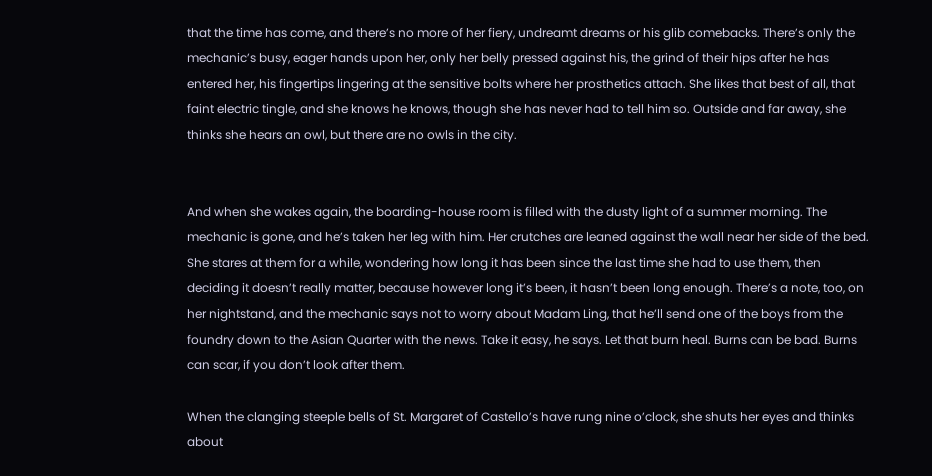that the time has come, and there’s no more of her fiery, undreamt dreams or his glib comebacks. There’s only the mechanic’s busy, eager hands upon her, only her belly pressed against his, the grind of their hips after he has entered her, his fingertips lingering at the sensitive bolts where her prosthetics attach. She likes that best of all, that faint electric tingle, and she knows he knows, though she has never had to tell him so. Outside and far away, she thinks she hears an owl, but there are no owls in the city.


And when she wakes again, the boarding-house room is filled with the dusty light of a summer morning. The mechanic is gone, and he’s taken her leg with him. Her crutches are leaned against the wall near her side of the bed. She stares at them for a while, wondering how long it has been since the last time she had to use them, then deciding it doesn’t really matter, because however long it’s been, it hasn’t been long enough. There’s a note, too, on her nightstand, and the mechanic says not to worry about Madam Ling, that he’ll send one of the boys from the foundry down to the Asian Quarter with the news. Take it easy, he says. Let that burn heal. Burns can be bad. Burns can scar, if you don’t look after them.

When the clanging steeple bells of St. Margaret of Castello’s have rung nine o’clock, she shuts her eyes and thinks about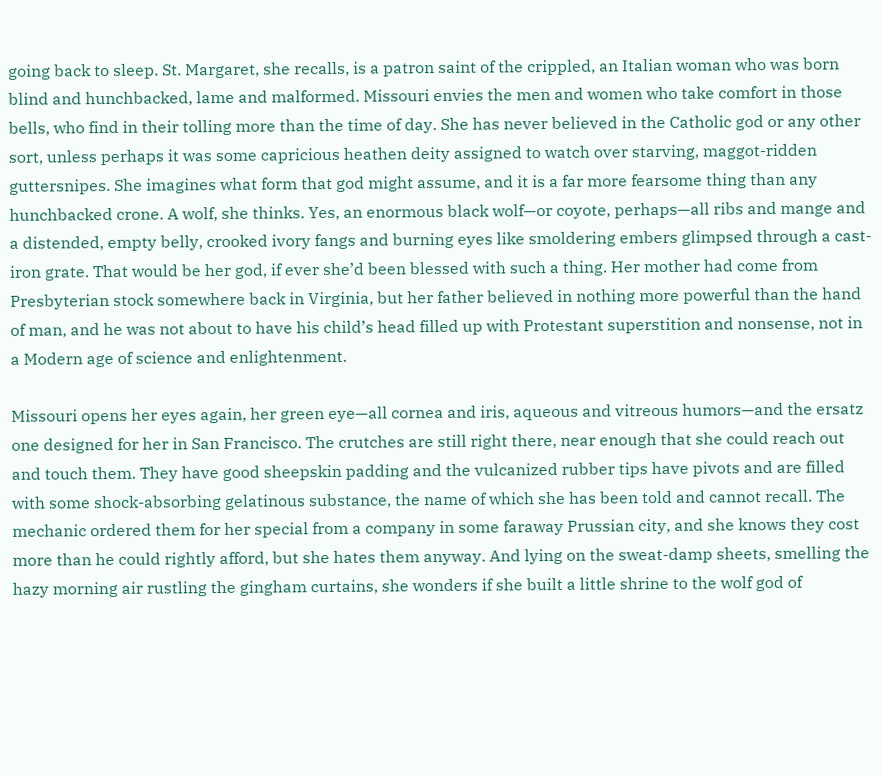going back to sleep. St. Margaret, she recalls, is a patron saint of the crippled, an Italian woman who was born blind and hunchbacked, lame and malformed. Missouri envies the men and women who take comfort in those bells, who find in their tolling more than the time of day. She has never believed in the Catholic god or any other sort, unless perhaps it was some capricious heathen deity assigned to watch over starving, maggot-ridden guttersnipes. She imagines what form that god might assume, and it is a far more fearsome thing than any hunchbacked crone. A wolf, she thinks. Yes, an enormous black wolf—or coyote, perhaps—all ribs and mange and a distended, empty belly, crooked ivory fangs and burning eyes like smoldering embers glimpsed through a cast-iron grate. That would be her god, if ever she’d been blessed with such a thing. Her mother had come from Presbyterian stock somewhere back in Virginia, but her father believed in nothing more powerful than the hand of man, and he was not about to have his child’s head filled up with Protestant superstition and nonsense, not in a Modern age of science and enlightenment.

Missouri opens her eyes again, her green eye—all cornea and iris, aqueous and vitreous humors—and the ersatz one designed for her in San Francisco. The crutches are still right there, near enough that she could reach out and touch them. They have good sheepskin padding and the vulcanized rubber tips have pivots and are filled with some shock-absorbing gelatinous substance, the name of which she has been told and cannot recall. The mechanic ordered them for her special from a company in some faraway Prussian city, and she knows they cost more than he could rightly afford, but she hates them anyway. And lying on the sweat-damp sheets, smelling the hazy morning air rustling the gingham curtains, she wonders if she built a little shrine to the wolf god of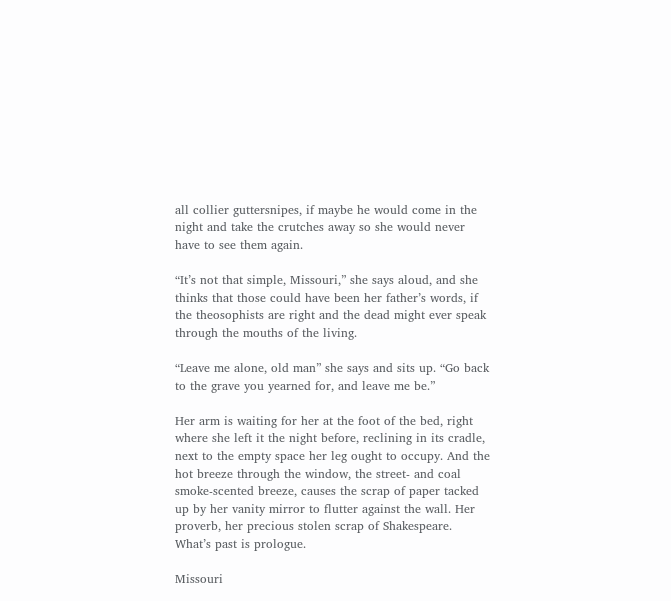all collier guttersnipes, if maybe he would come in the night and take the crutches away so she would never have to see them again.

“It’s not that simple, Missouri,” she says aloud, and she thinks that those could have been her father’s words, if the theosophists are right and the dead might ever speak through the mouths of the living.

“Leave me alone, old man” she says and sits up. “Go back to the grave you yearned for, and leave me be.”

Her arm is waiting for her at the foot of the bed, right where she left it the night before, reclining in its cradle, next to the empty space her leg ought to occupy. And the hot breeze through the window, the street- and coal smoke-scented breeze, causes the scrap of paper tacked up by her vanity mirror to flutter against the wall. Her proverb, her precious stolen scrap of Shakespeare. What’s past is prologue.

Missouri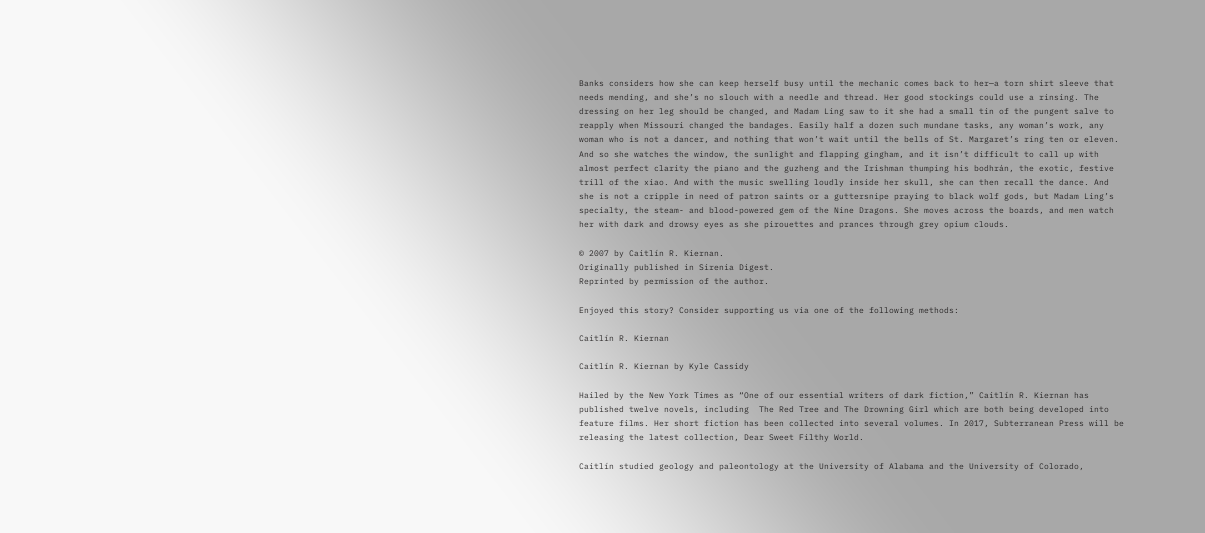Banks considers how she can keep herself busy until the mechanic comes back to her—a torn shirt sleeve that needs mending, and she’s no slouch with a needle and thread. Her good stockings could use a rinsing. The dressing on her leg should be changed, and Madam Ling saw to it she had a small tin of the pungent salve to reapply when Missouri changed the bandages. Easily half a dozen such mundane tasks, any woman’s work, any woman who is not a dancer, and nothing that won’t wait until the bells of St. Margaret’s ring ten or eleven. And so she watches the window, the sunlight and flapping gingham, and it isn’t difficult to call up with almost perfect clarity the piano and the guzheng and the Irishman thumping his bodhrán, the exotic, festive trill of the xiao. And with the music swelling loudly inside her skull, she can then recall the dance. And she is not a cripple in need of patron saints or a guttersnipe praying to black wolf gods, but Madam Ling’s specialty, the steam- and blood-powered gem of the Nine Dragons. She moves across the boards, and men watch her with dark and drowsy eyes as she pirouettes and prances through grey opium clouds.

© 2007 by Caitlín R. Kiernan.
Originally published in Sirenia Digest.
Reprinted by permission of the author.

Enjoyed this story? Consider supporting us via one of the following methods:

Caitlín R. Kiernan

Caitlín R. Kiernan by Kyle Cassidy

Hailed by the New York Times as “One of our essential writers of dark fiction,” Caitlín R. Kiernan has published twelve novels, including  The Red Tree and The Drowning Girl which are both being developed into feature films. Her short fiction has been collected into several volumes. In 2017, Subterranean Press will be releasing the latest collection, Dear Sweet Filthy World.

Caitlín studied geology and paleontology at the University of Alabama and the University of Colorado,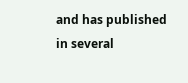and has published in several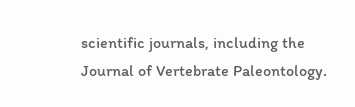scientific journals, including the Journal of Vertebrate Paleontology.